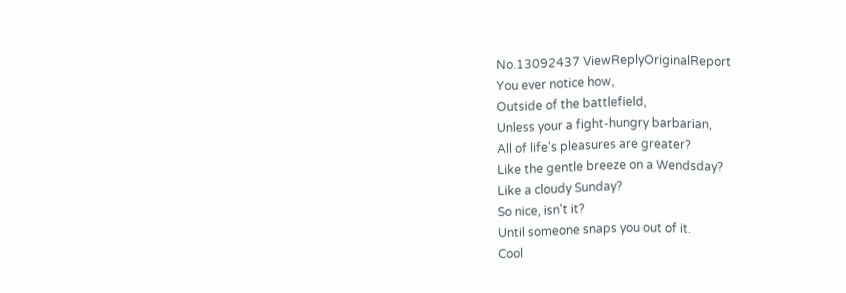No.13092437 ViewReplyOriginalReport
You ever notice how,
Outside of the battlefield,
Unless your a fight-hungry barbarian,
All of life's pleasures are greater?
Like the gentle breeze on a Wendsday?
Like a cloudy Sunday?
So nice, isn't it?
Until someone snaps you out of it.
Cool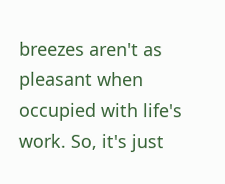breezes aren't as pleasant when occupied with life's work. So, it's just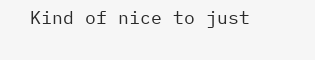Kind of nice to just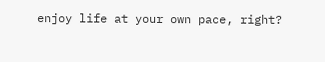enjoy life at your own pace, right?